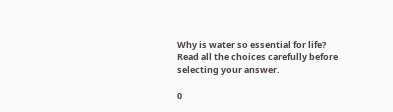Why is water so essential for life? Read all the choices carefully before selecting your answer.

0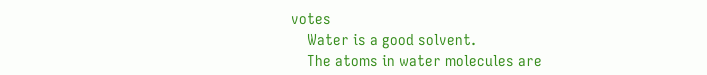votes
    Water is a good solvent.
    The atoms in water molecules are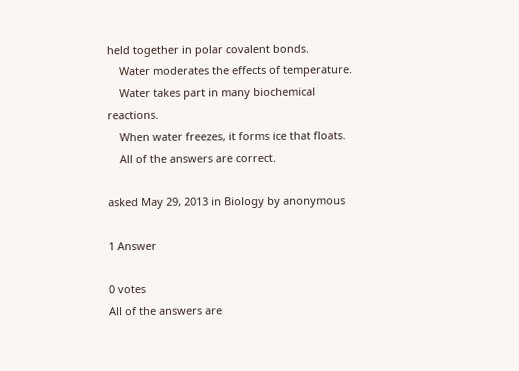held together in polar covalent bonds.
    Water moderates the effects of temperature.
    Water takes part in many biochemical reactions.
    When water freezes, it forms ice that floats.
    All of the answers are correct.

asked May 29, 2013 in Biology by anonymous

1 Answer

0 votes
All of the answers are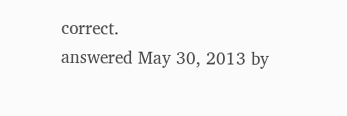correct.
answered May 30, 2013 by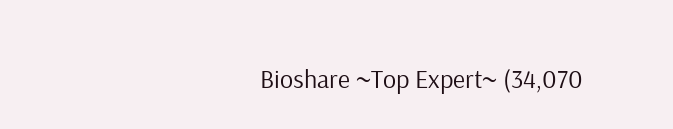Bioshare ~Top Expert~ (34,070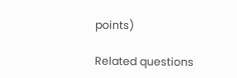points)

Related questions